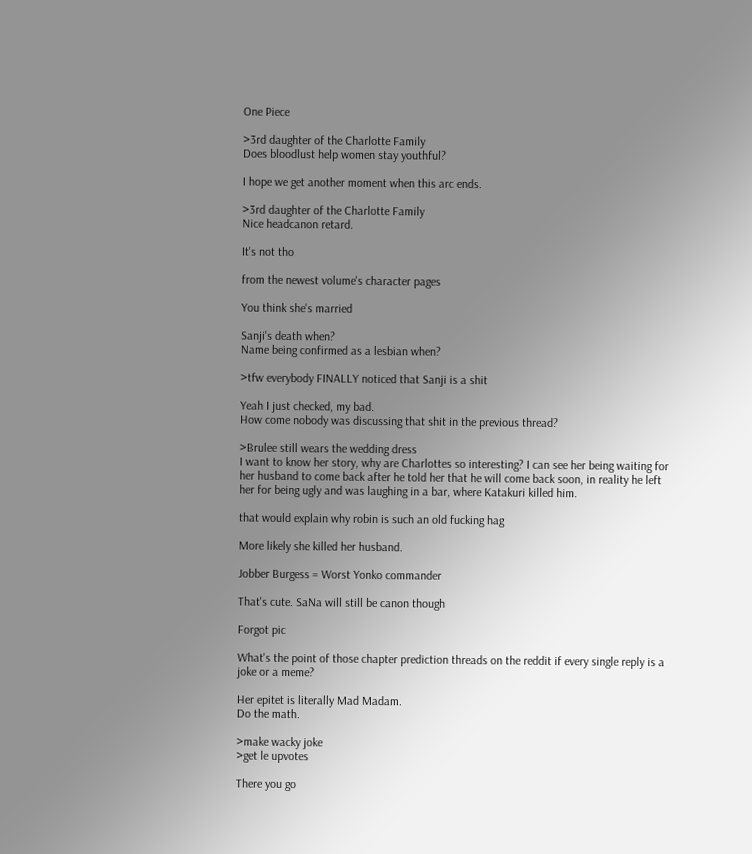One Piece

>3rd daughter of the Charlotte Family
Does bloodlust help women stay youthful?

I hope we get another moment when this arc ends.

>3rd daughter of the Charlotte Family
Nice headcanon retard.

It's not tho

from the newest volume's character pages

You think she's married

Sanji's death when?
Name being confirmed as a lesbian when?

>tfw everybody FINALLY noticed that Sanji is a shit

Yeah I just checked, my bad.
How come nobody was discussing that shit in the previous thread?

>Brulee still wears the wedding dress
I want to know her story, why are Charlottes so interesting? I can see her being waiting for her husband to come back after he told her that he will come back soon, in reality he left her for being ugly and was laughing in a bar, where Katakuri killed him.

that would explain why robin is such an old fucking hag

More likely she killed her husband.

Jobber Burgess = Worst Yonko commander

That's cute. SaNa will still be canon though

Forgot pic

What's the point of those chapter prediction threads on the reddit if every single reply is a joke or a meme?

Her epitet is literally Mad Madam.
Do the math.

>make wacky joke
>get le upvotes

There you go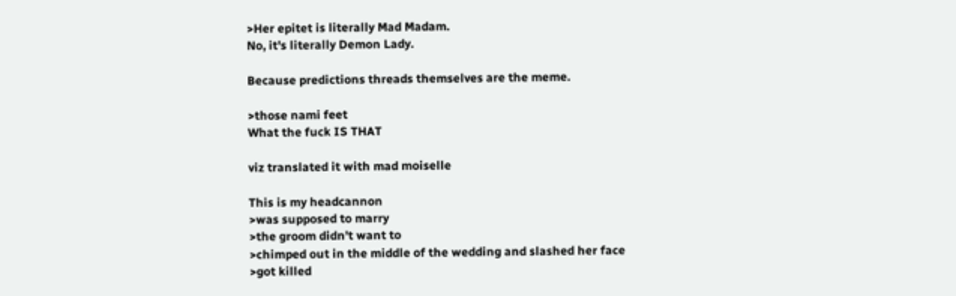>Her epitet is literally Mad Madam.
No, it's literally Demon Lady.

Because predictions threads themselves are the meme.

>those nami feet
What the fuck IS THAT

viz translated it with mad moiselle

This is my headcannon
>was supposed to marry
>the groom didn't want to
>chimped out in the middle of the wedding and slashed her face
>got killed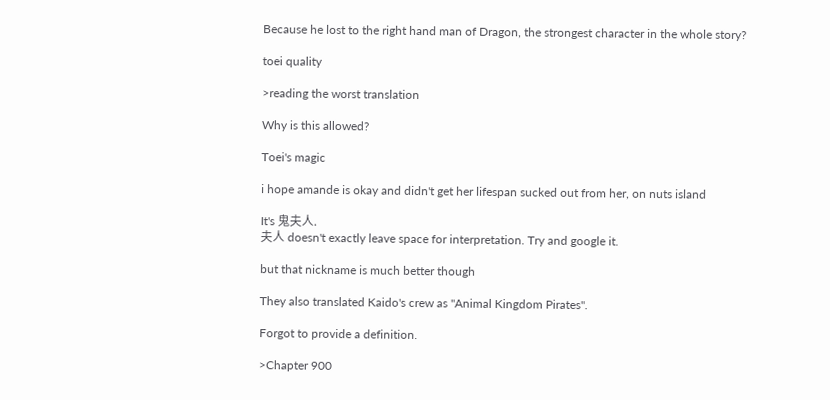Because he lost to the right hand man of Dragon, the strongest character in the whole story?

toei quality

>reading the worst translation

Why is this allowed?

Toei's magic

i hope amande is okay and didn't get her lifespan sucked out from her, on nuts island

It's 鬼夫人.
夫人 doesn't exactly leave space for interpretation. Try and google it.

but that nickname is much better though

They also translated Kaido's crew as "Animal Kingdom Pirates".

Forgot to provide a definition.

>Chapter 900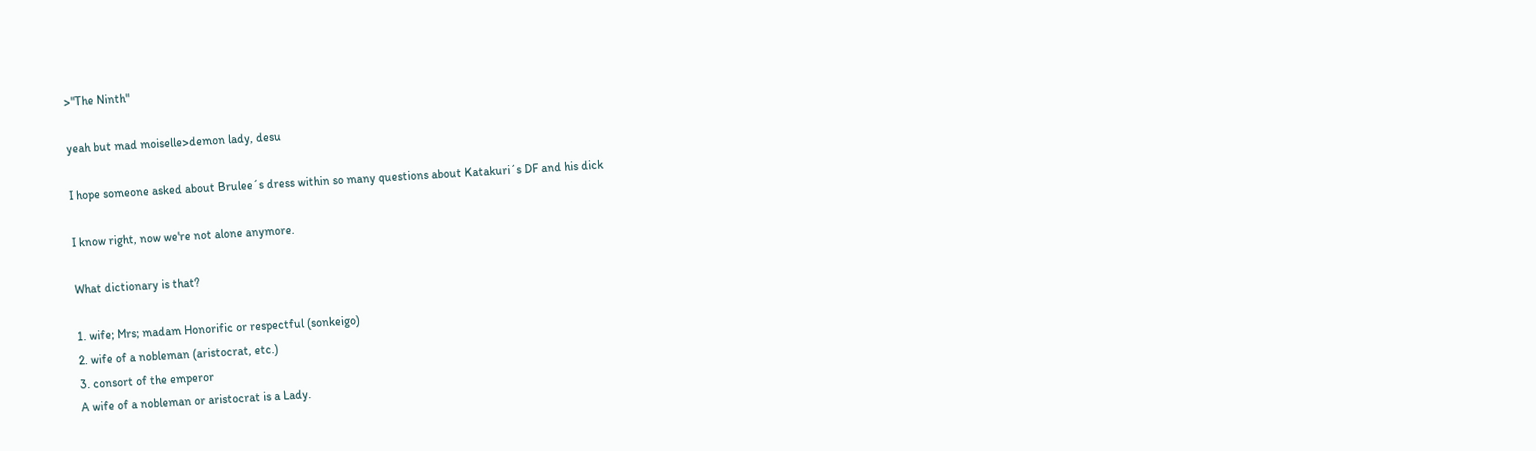>"The Ninth"

yeah but mad moiselle>demon lady, desu

I hope someone asked about Brulee´s dress within so many questions about Katakuri´s DF and his dick

I know right, now we're not alone anymore.

What dictionary is that?

1. wife; Mrs; madam Honorific or respectful (sonkeigo)
2. wife of a nobleman (aristocrat, etc.)
3. consort of the emperor
A wife of a nobleman or aristocrat is a Lady.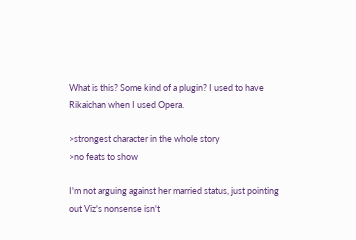What is this? Some kind of a plugin? I used to have Rikaichan when I used Opera.

>strongest character in the whole story
>no feats to show

I'm not arguing against her married status, just pointing out Viz's nonsense isn't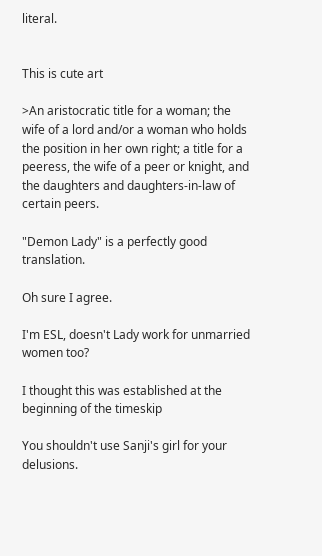literal.


This is cute art

>An aristocratic title for a woman; the wife of a lord and/or a woman who holds the position in her own right; a title for a peeress, the wife of a peer or knight, and the daughters and daughters-in-law of certain peers.

"Demon Lady" is a perfectly good translation.

Oh sure I agree.

I'm ESL, doesn't Lady work for unmarried women too?

I thought this was established at the beginning of the timeskip

You shouldn't use Sanji's girl for your delusions.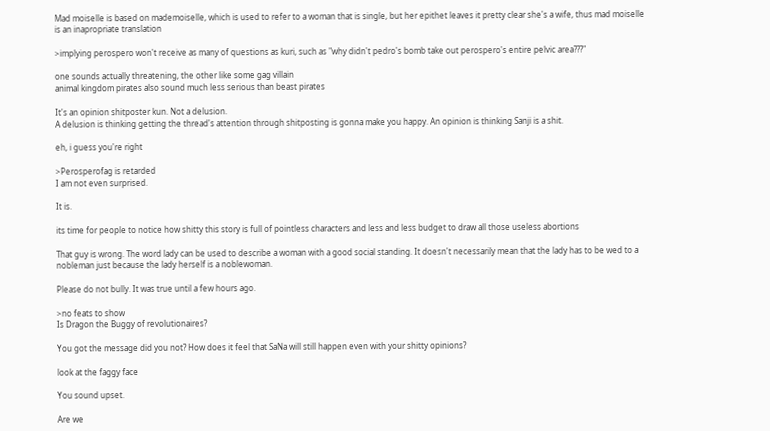Mad moiselle is based on mademoiselle, which is used to refer to a woman that is single, but her epithet leaves it pretty clear she's a wife, thus mad moiselle is an inapropriate translation

>implying perospero won't receive as many of questions as kuri, such as "why didn't pedro's bomb take out perospero's entire pelvic area???"

one sounds actually threatening, the other like some gag villain
animal kingdom pirates also sound much less serious than beast pirates

It's an opinion shitposter kun. Not a delusion.
A delusion is thinking getting the thread's attention through shitposting is gonna make you happy. An opinion is thinking Sanji is a shit.

eh, i guess you're right

>Perosperofag is retarded
I am not even surprised.

It is.

its time for people to notice how shitty this story is full of pointless characters and less and less budget to draw all those useless abortions

That guy is wrong. The word lady can be used to describe a woman with a good social standing. It doesn't necessarily mean that the lady has to be wed to a nobleman just because the lady herself is a noblewoman.

Please do not bully. It was true until a few hours ago.

>no feats to show
Is Dragon the Buggy of revolutionaires?

You got the message did you not? How does it feel that SaNa will still happen even with your shitty opinions?

look at the faggy face

You sound upset.

Are we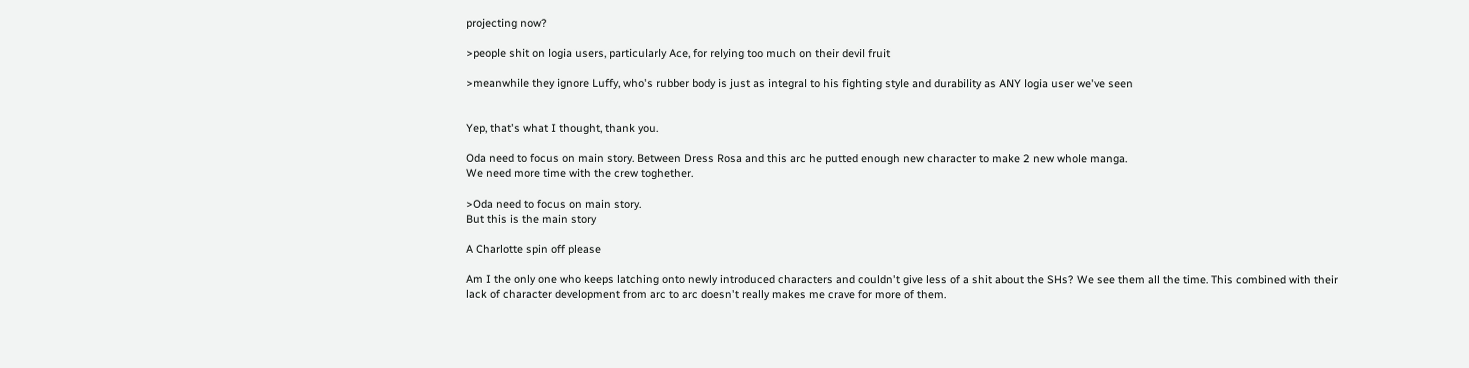projecting now?

>people shit on logia users, particularly Ace, for relying too much on their devil fruit

>meanwhile they ignore Luffy, who's rubber body is just as integral to his fighting style and durability as ANY logia user we've seen


Yep, that's what I thought, thank you.

Oda need to focus on main story. Between Dress Rosa and this arc he putted enough new character to make 2 new whole manga.
We need more time with the crew toghether.

>Oda need to focus on main story.
But this is the main story

A Charlotte spin off please

Am I the only one who keeps latching onto newly introduced characters and couldn't give less of a shit about the SHs? We see them all the time. This combined with their lack of character development from arc to arc doesn't really makes me crave for more of them.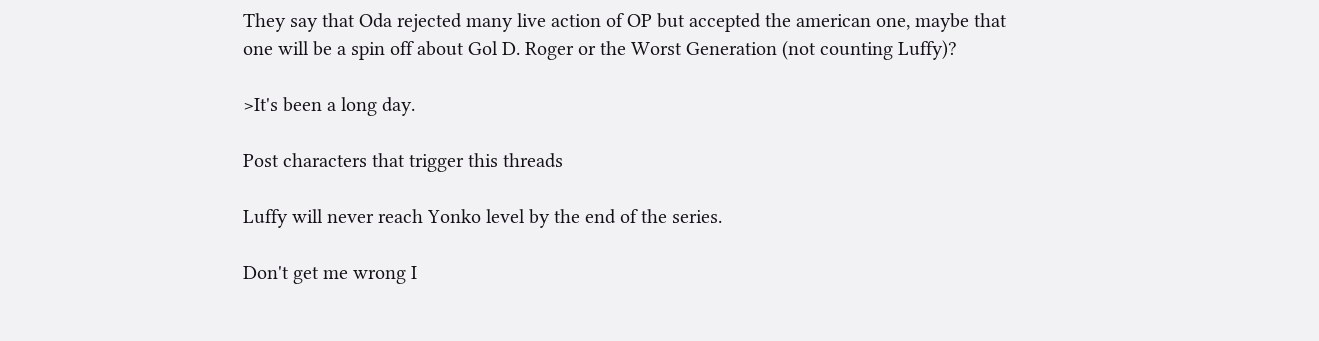They say that Oda rejected many live action of OP but accepted the american one, maybe that one will be a spin off about Gol D. Roger or the Worst Generation (not counting Luffy)?

>It's been a long day.

Post characters that trigger this threads

Luffy will never reach Yonko level by the end of the series.

Don't get me wrong I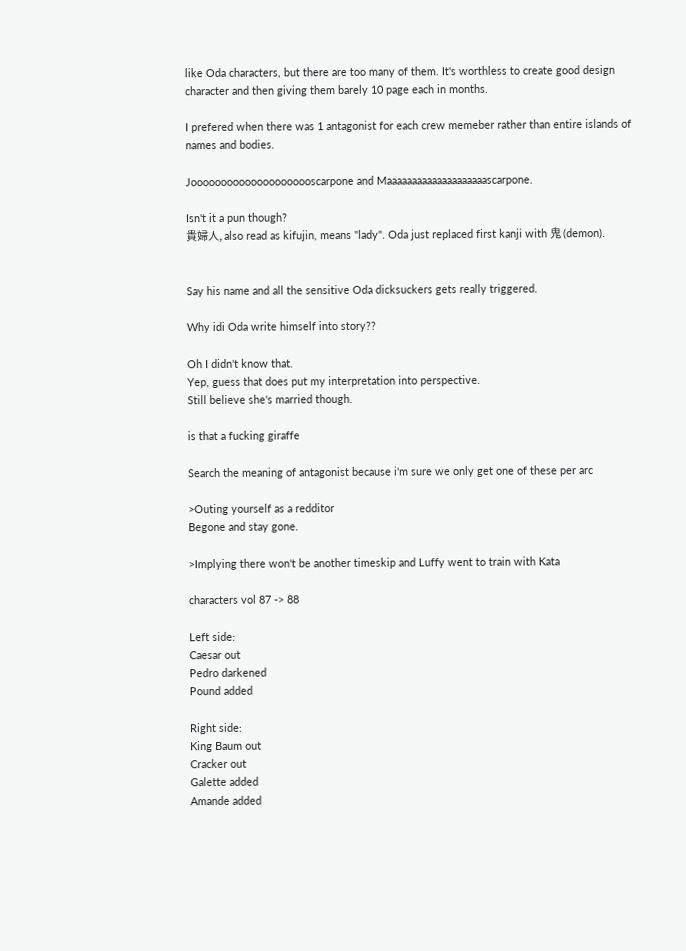like Oda characters, but there are too many of them. It's worthless to create good design character and then giving them barely 10 page each in months.

I prefered when there was 1 antagonist for each crew memeber rather than entire islands of names and bodies.

Jooooooooooooooooooooscarpone and Maaaaaaaaaaaaaaaaaaaascarpone.

Isn't it a pun though?
貴婦人, also read as kifujin, means "lady". Oda just replaced first kanji with 鬼 (demon).


Say his name and all the sensitive Oda dicksuckers gets really triggered.

Why idi Oda write himself into story??

Oh I didn't know that.
Yep, guess that does put my interpretation into perspective.
Still believe she's married though.

is that a fucking giraffe

Search the meaning of antagonist because i'm sure we only get one of these per arc

>Outing yourself as a redditor
Begone and stay gone.

>Implying there won't be another timeskip and Luffy went to train with Kata

characters vol 87 -> 88

Left side:
Caesar out
Pedro darkened
Pound added

Right side:
King Baum out
Cracker out
Galette added
Amande added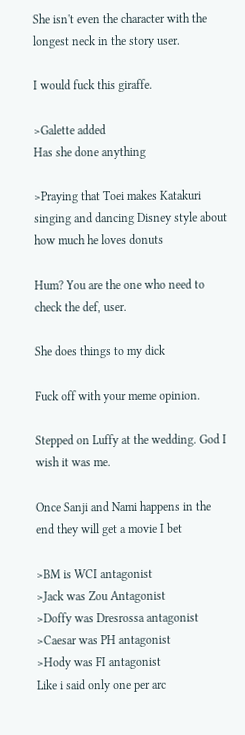She isn't even the character with the longest neck in the story user.

I would fuck this giraffe.

>Galette added
Has she done anything

>Praying that Toei makes Katakuri singing and dancing Disney style about how much he loves donuts

Hum? You are the one who need to check the def, user.

She does things to my dick

Fuck off with your meme opinion.

Stepped on Luffy at the wedding. God I wish it was me.

Once Sanji and Nami happens in the end they will get a movie I bet

>BM is WCI antagonist
>Jack was Zou Antagonist
>Doffy was Dresrossa antagonist
>Caesar was PH antagonist
>Hody was FI antagonist
Like i said only one per arc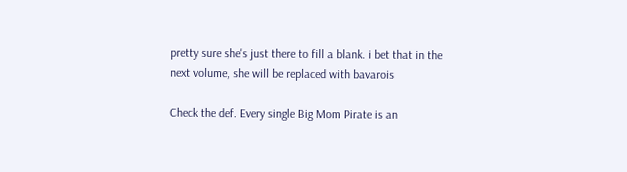pretty sure she's just there to fill a blank. i bet that in the next volume, she will be replaced with bavarois

Check the def. Every single Big Mom Pirate is an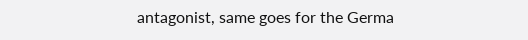antagonist, same goes for the Germa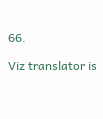66.

Viz translator is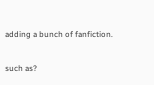adding a bunch of fanfiction.

such as?